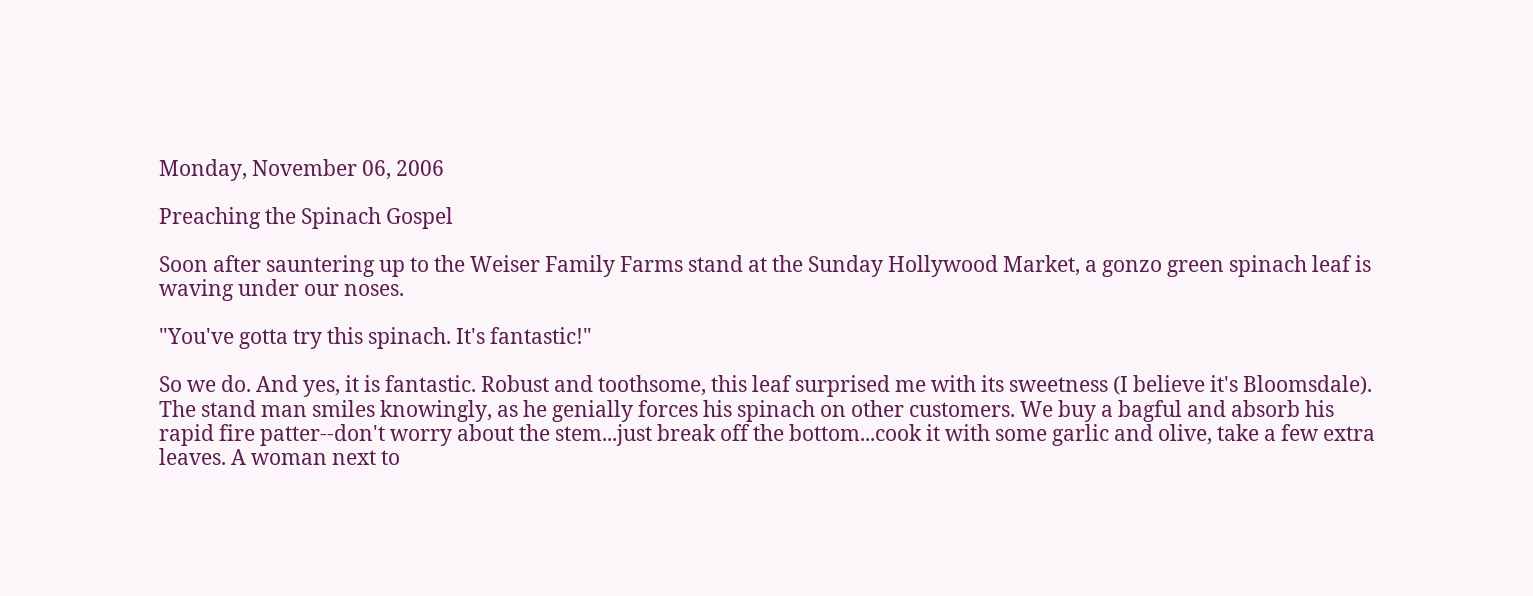Monday, November 06, 2006

Preaching the Spinach Gospel

Soon after sauntering up to the Weiser Family Farms stand at the Sunday Hollywood Market, a gonzo green spinach leaf is waving under our noses.

"You've gotta try this spinach. It's fantastic!"

So we do. And yes, it is fantastic. Robust and toothsome, this leaf surprised me with its sweetness (I believe it's Bloomsdale). The stand man smiles knowingly, as he genially forces his spinach on other customers. We buy a bagful and absorb his rapid fire patter--don't worry about the stem...just break off the bottom...cook it with some garlic and olive, take a few extra leaves. A woman next to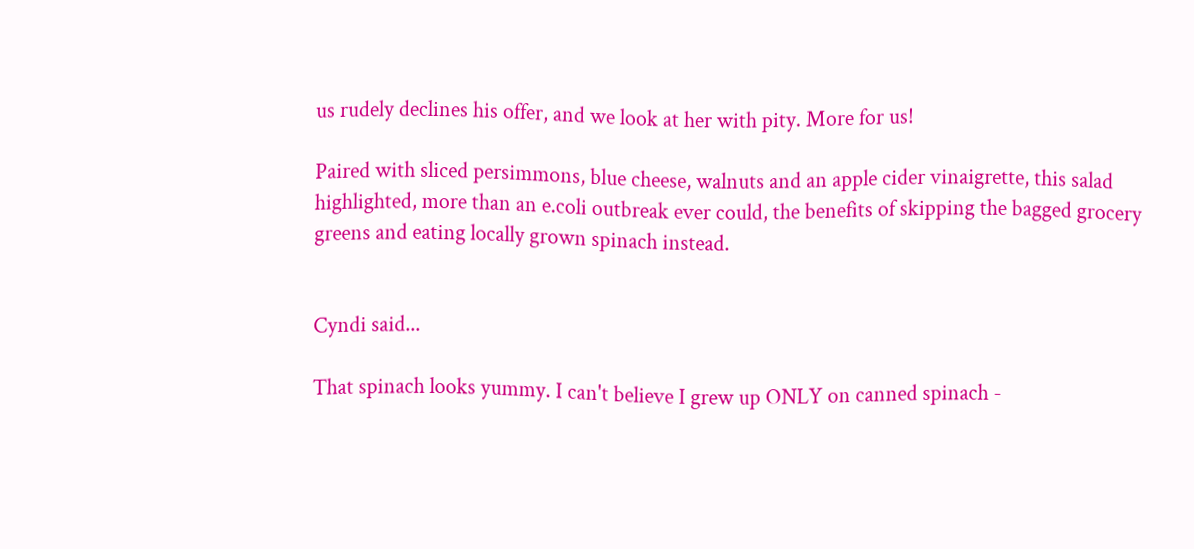us rudely declines his offer, and we look at her with pity. More for us!

Paired with sliced persimmons, blue cheese, walnuts and an apple cider vinaigrette, this salad highlighted, more than an e.coli outbreak ever could, the benefits of skipping the bagged grocery greens and eating locally grown spinach instead.


Cyndi said...

That spinach looks yummy. I can't believe I grew up ONLY on canned spinach -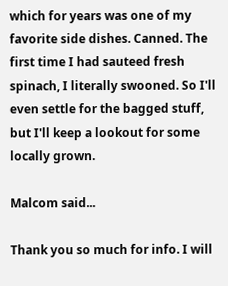which for years was one of my favorite side dishes. Canned. The first time I had sauteed fresh spinach, I literally swooned. So I'll even settle for the bagged stuff, but I'll keep a lookout for some locally grown.

Malcom said...

Thank you so much for info. I will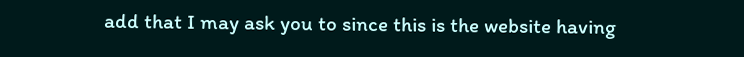add that I may ask you to since this is the website having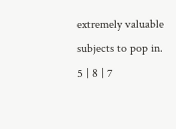extremely valuable subjects to pop in.
5 | 8 | 7